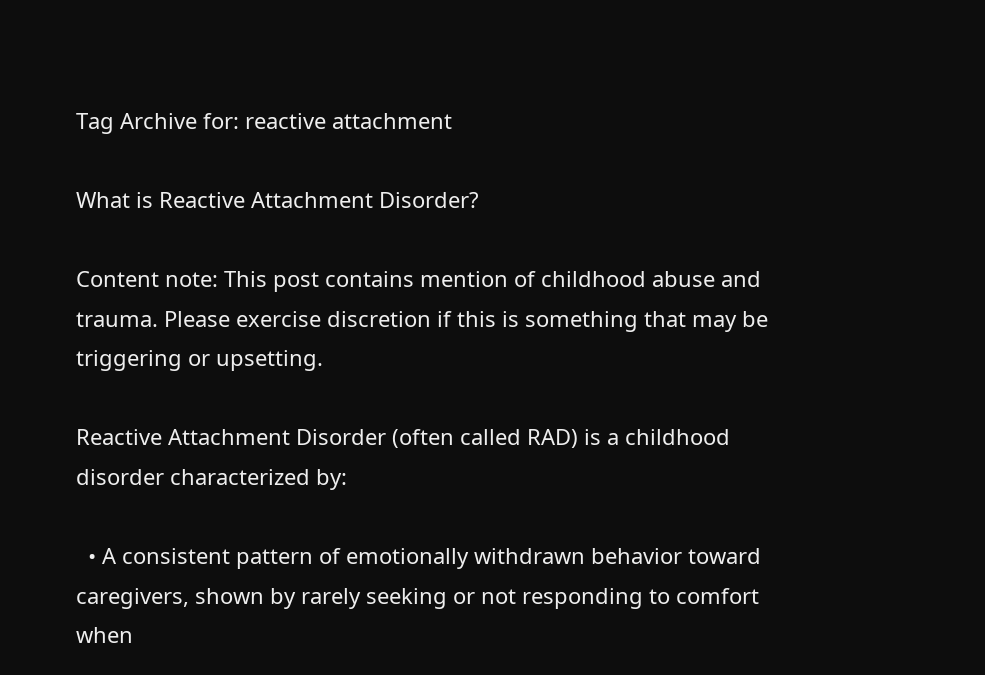Tag Archive for: reactive attachment

What is Reactive Attachment Disorder?

Content note: This post contains mention of childhood abuse and trauma. Please exercise discretion if this is something that may be triggering or upsetting.

Reactive Attachment Disorder (often called RAD) is a childhood disorder characterized by:

  • A consistent pattern of emotionally withdrawn behavior toward caregivers, shown by rarely seeking or not responding to comfort when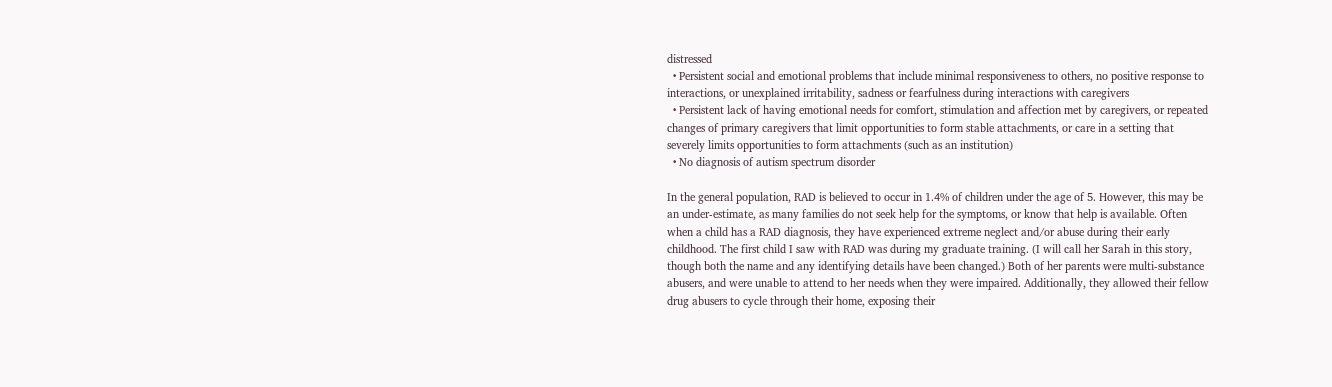distressed
  • Persistent social and emotional problems that include minimal responsiveness to others, no positive response to interactions, or unexplained irritability, sadness or fearfulness during interactions with caregivers
  • Persistent lack of having emotional needs for comfort, stimulation and affection met by caregivers, or repeated changes of primary caregivers that limit opportunities to form stable attachments, or care in a setting that severely limits opportunities to form attachments (such as an institution)
  • No diagnosis of autism spectrum disorder

In the general population, RAD is believed to occur in 1.4% of children under the age of 5. However, this may be an under-estimate, as many families do not seek help for the symptoms, or know that help is available. Often when a child has a RAD diagnosis, they have experienced extreme neglect and/or abuse during their early childhood. The first child I saw with RAD was during my graduate training. (I will call her Sarah in this story, though both the name and any identifying details have been changed.) Both of her parents were multi-substance abusers, and were unable to attend to her needs when they were impaired. Additionally, they allowed their fellow drug abusers to cycle through their home, exposing their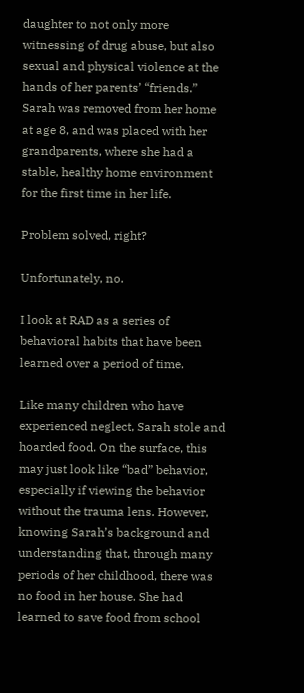daughter to not only more witnessing of drug abuse, but also sexual and physical violence at the hands of her parents’ “friends.” Sarah was removed from her home at age 8, and was placed with her grandparents, where she had a stable, healthy home environment for the first time in her life.

Problem solved, right?

Unfortunately, no.

I look at RAD as a series of behavioral habits that have been learned over a period of time.

Like many children who have experienced neglect, Sarah stole and hoarded food. On the surface, this may just look like “bad” behavior, especially if viewing the behavior without the trauma lens. However, knowing Sarah’s background and understanding that, through many periods of her childhood, there was no food in her house. She had learned to save food from school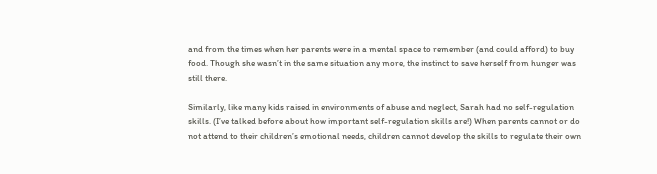and from the times when her parents were in a mental space to remember (and could afford) to buy food. Though she wasn’t in the same situation any more, the instinct to save herself from hunger was still there.

Similarly, like many kids raised in environments of abuse and neglect, Sarah had no self-regulation skills. (I’ve talked before about how important self-regulation skills are!) When parents cannot or do not attend to their children’s emotional needs, children cannot develop the skills to regulate their own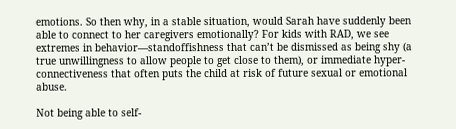emotions. So then why, in a stable situation, would Sarah have suddenly been able to connect to her caregivers emotionally? For kids with RAD, we see extremes in behavior—standoffishness that can’t be dismissed as being shy (a true unwillingness to allow people to get close to them), or immediate hyper-connectiveness that often puts the child at risk of future sexual or emotional abuse.

Not being able to self-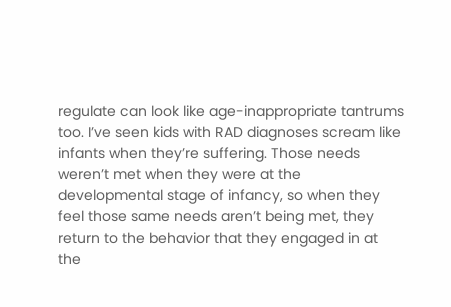regulate can look like age-inappropriate tantrums too. I’ve seen kids with RAD diagnoses scream like infants when they’re suffering. Those needs weren’t met when they were at the developmental stage of infancy, so when they feel those same needs aren’t being met, they return to the behavior that they engaged in at the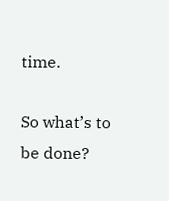time.

So what’s to be done?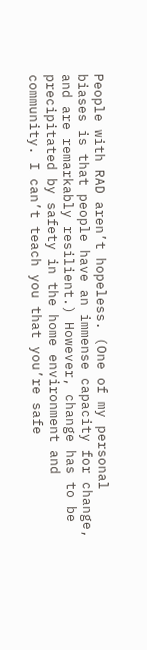People with RAD aren’t hopeless. (One of my personal biases is that people have an immense capacity for change, and are remarkably resilient.) However, change has to be precipitated by safety in the home environment and community. I can’t teach you that you’re safe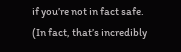if you’re not in fact safe. (In fact, that’s incredibly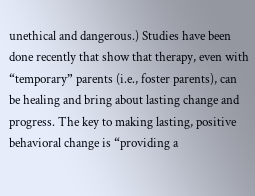unethical and dangerous.) Studies have been done recently that show that therapy, even with “temporary” parents (i.e., foster parents), can be healing and bring about lasting change and progress. The key to making lasting, positive behavioral change is “providing a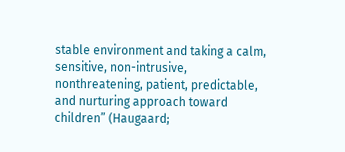stable environment and taking a calm, sensitive, non-intrusive, nonthreatening, patient, predictable, and nurturing approach toward children” (Haugaard;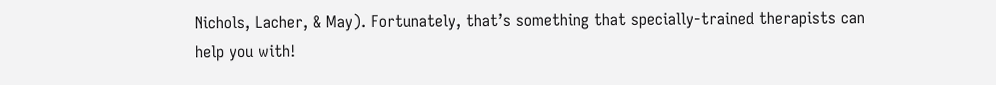Nichols, Lacher, & May). Fortunately, that’s something that specially-trained therapists can help you with!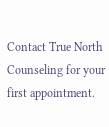Contact True North Counseling for your first appointment.